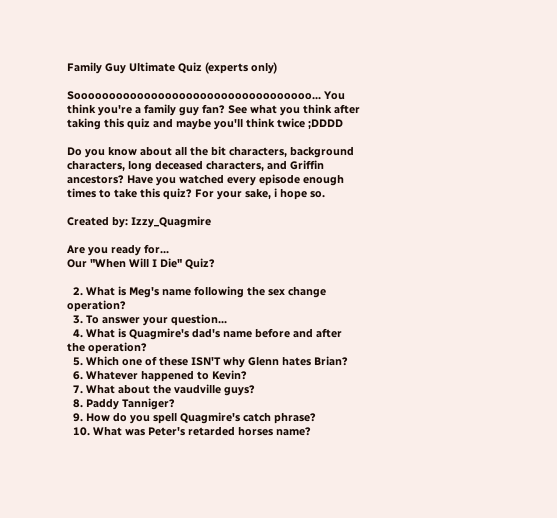Family Guy Ultimate Quiz (experts only)

Soooooooooooooooooooooooooooooooooo... You think you're a family guy fan? See what you think after taking this quiz and maybe you'll think twice ;DDDD

Do you know about all the bit characters, background characters, long deceased characters, and Griffin ancestors? Have you watched every episode enough times to take this quiz? For your sake, i hope so.

Created by: Izzy_Quagmire

Are you ready for...
Our "When Will I Die" Quiz?

  2. What is Meg's name following the sex change operation?
  3. To answer your question...
  4. What is Quagmire's dad's name before and after the operation?
  5. Which one of these ISN'T why Glenn hates Brian?
  6. Whatever happened to Kevin?
  7. What about the vaudville guys?
  8. Paddy Tanniger?
  9. How do you spell Quagmire's catch phrase?
  10. What was Peter's retarded horses name?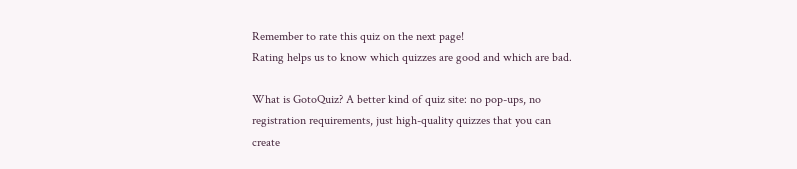Remember to rate this quiz on the next page!
Rating helps us to know which quizzes are good and which are bad.

What is GotoQuiz? A better kind of quiz site: no pop-ups, no registration requirements, just high-quality quizzes that you can create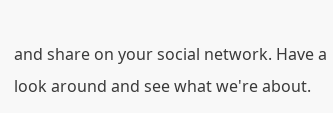and share on your social network. Have a look around and see what we're about.